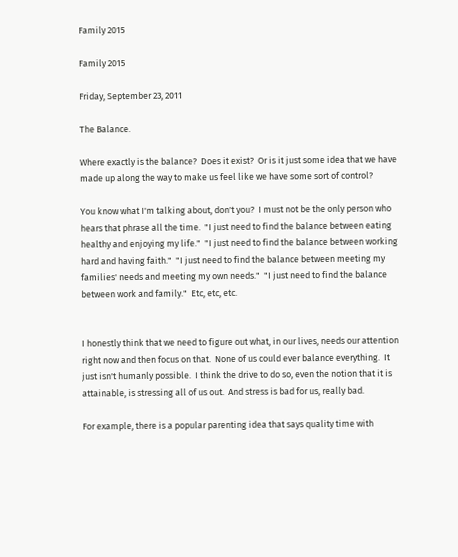Family 2015

Family 2015

Friday, September 23, 2011

The Balance.

Where exactly is the balance?  Does it exist?  Or is it just some idea that we have made up along the way to make us feel like we have some sort of control?

You know what I'm talking about, don't you?  I must not be the only person who hears that phrase all the time.  "I just need to find the balance between eating healthy and enjoying my life."  "I just need to find the balance between working hard and having faith."  "I just need to find the balance between meeting my families' needs and meeting my own needs."  "I just need to find the balance between work and family."  Etc, etc, etc.


I honestly think that we need to figure out what, in our lives, needs our attention right now and then focus on that.  None of us could ever balance everything.  It just isn't humanly possible.  I think the drive to do so, even the notion that it is attainable, is stressing all of us out.  And stress is bad for us, really bad.

For example, there is a popular parenting idea that says quality time with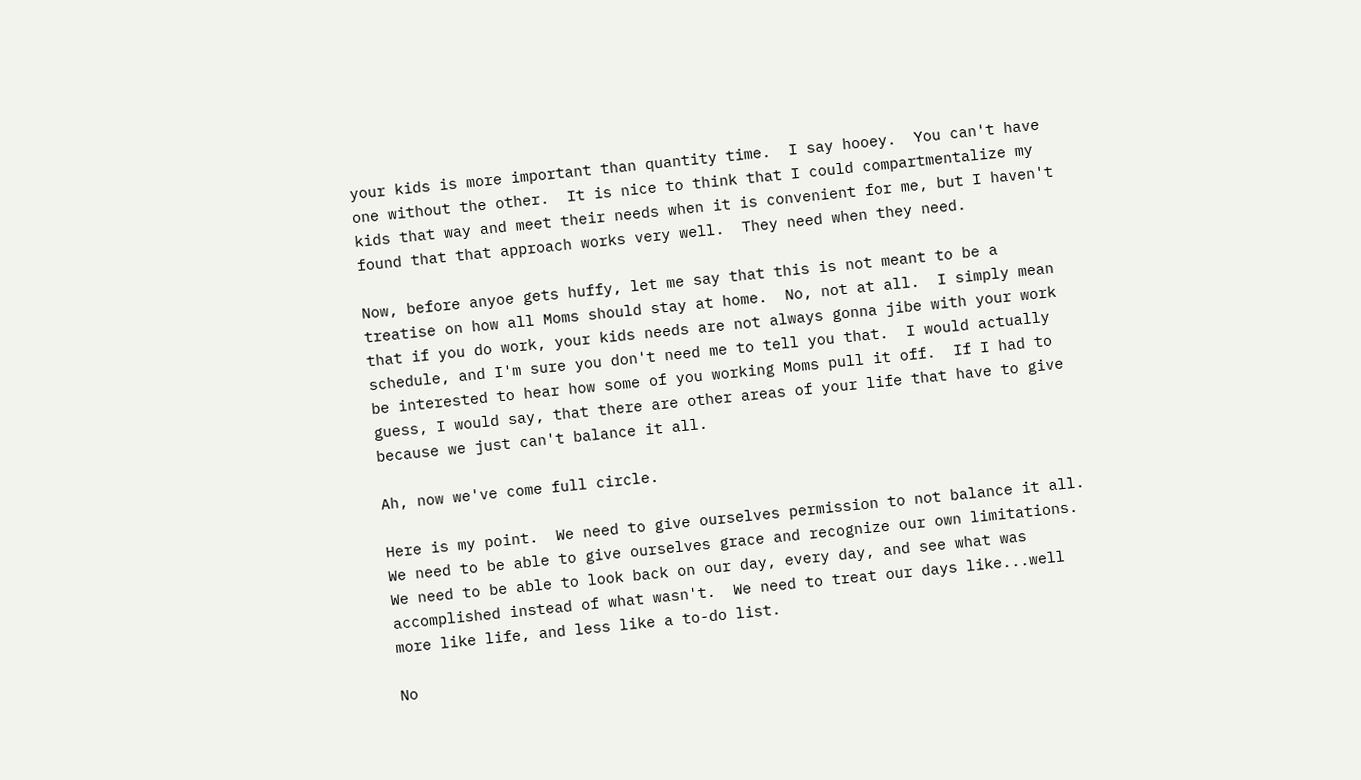your kids is more important than quantity time.  I say hooey.  You can't have one without the other.  It is nice to think that I could compartmentalize my kids that way and meet their needs when it is convenient for me, but I haven't found that that approach works very well.  They need when they need.

Now, before anyoe gets huffy, let me say that this is not meant to be a treatise on how all Moms should stay at home.  No, not at all.  I simply mean that if you do work, your kids needs are not always gonna jibe with your work schedule, and I'm sure you don't need me to tell you that.  I would actually be interested to hear how some of you working Moms pull it off.  If I had to guess, I would say, that there are other areas of your life that have to give because we just can't balance it all.

Ah, now we've come full circle.

Here is my point.  We need to give ourselves permission to not balance it all.  We need to be able to give ourselves grace and recognize our own limitations.  We need to be able to look back on our day, every day, and see what was accomplished instead of what wasn't.  We need to treat our days like...well more like life, and less like a to-do list.

No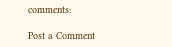comments:

Post a Comment